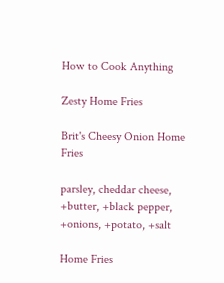How to Cook Anything

Zesty Home Fries

Brit's Cheesy Onion Home Fries

parsley, cheddar cheese, +butter, +black pepper, +onions, +potato, +salt

Home Fries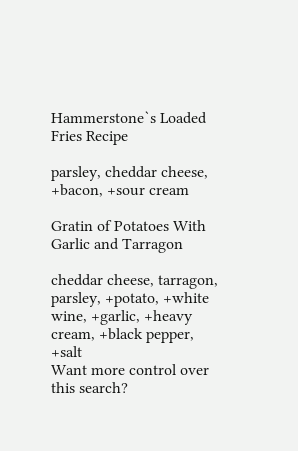Hammerstone`s Loaded Fries Recipe

parsley, cheddar cheese, +bacon, +sour cream

Gratin of Potatoes With Garlic and Tarragon

cheddar cheese, tarragon, parsley, +potato, +white wine, +garlic, +heavy cream, +black pepper, +salt
Want more control over this search?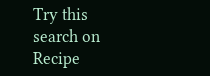Try this search on Recipe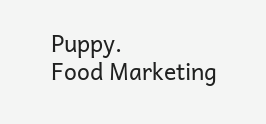Puppy.
Food Marketing